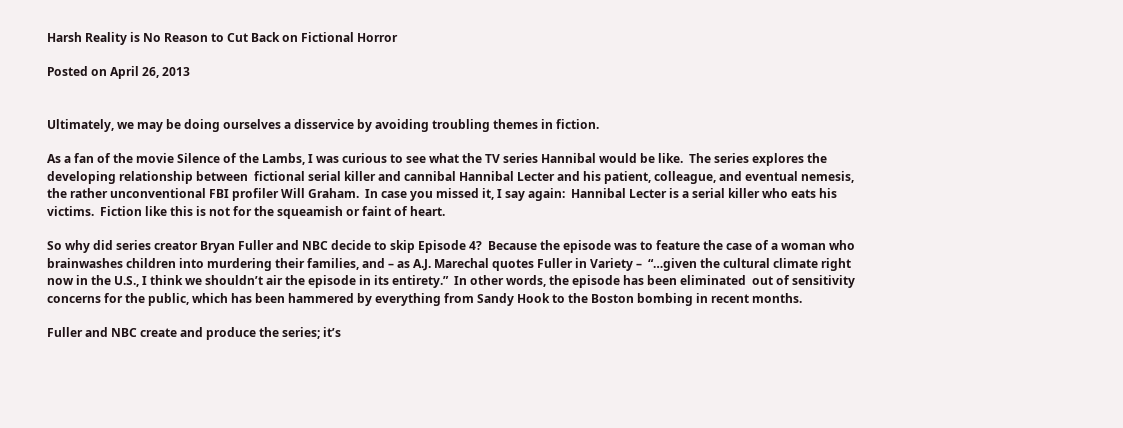Harsh Reality is No Reason to Cut Back on Fictional Horror

Posted on April 26, 2013


Ultimately, we may be doing ourselves a disservice by avoiding troubling themes in fiction.

As a fan of the movie Silence of the Lambs, I was curious to see what the TV series Hannibal would be like.  The series explores the developing relationship between  fictional serial killer and cannibal Hannibal Lecter and his patient, colleague, and eventual nemesis, the rather unconventional FBI profiler Will Graham.  In case you missed it, I say again:  Hannibal Lecter is a serial killer who eats his victims.  Fiction like this is not for the squeamish or faint of heart.

So why did series creator Bryan Fuller and NBC decide to skip Episode 4?  Because the episode was to feature the case of a woman who brainwashes children into murdering their families, and – as A.J. Marechal quotes Fuller in Variety –  “…given the cultural climate right now in the U.S., I think we shouldn’t air the episode in its entirety.”  In other words, the episode has been eliminated  out of sensitivity concerns for the public, which has been hammered by everything from Sandy Hook to the Boston bombing in recent months.

Fuller and NBC create and produce the series; it’s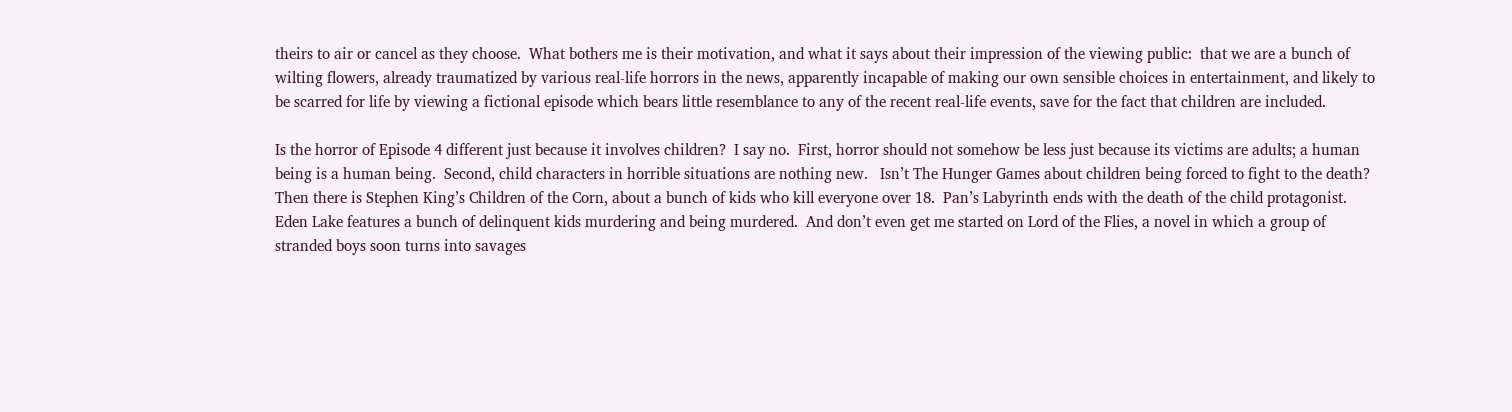theirs to air or cancel as they choose.  What bothers me is their motivation, and what it says about their impression of the viewing public:  that we are a bunch of wilting flowers, already traumatized by various real-life horrors in the news, apparently incapable of making our own sensible choices in entertainment, and likely to be scarred for life by viewing a fictional episode which bears little resemblance to any of the recent real-life events, save for the fact that children are included.

Is the horror of Episode 4 different just because it involves children?  I say no.  First, horror should not somehow be less just because its victims are adults; a human being is a human being.  Second, child characters in horrible situations are nothing new.   Isn’t The Hunger Games about children being forced to fight to the death?  Then there is Stephen King’s Children of the Corn, about a bunch of kids who kill everyone over 18.  Pan’s Labyrinth ends with the death of the child protagonist.  Eden Lake features a bunch of delinquent kids murdering and being murdered.  And don’t even get me started on Lord of the Flies, a novel in which a group of stranded boys soon turns into savages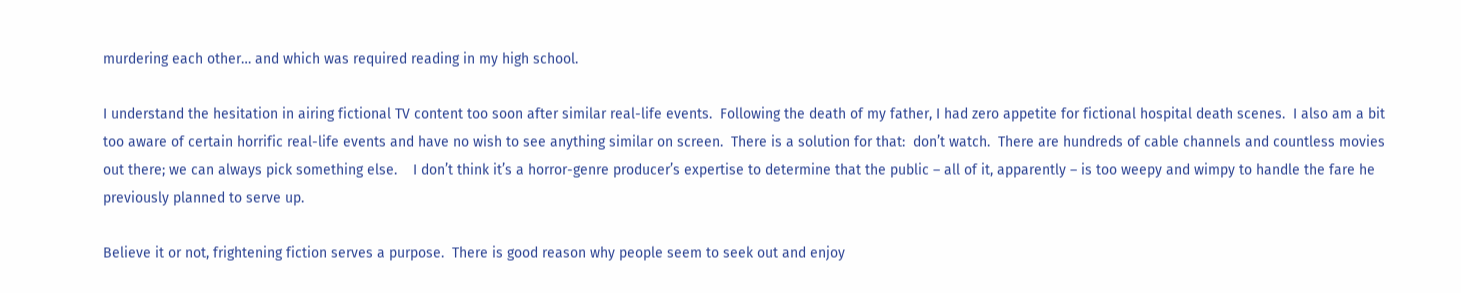murdering each other… and which was required reading in my high school.

I understand the hesitation in airing fictional TV content too soon after similar real-life events.  Following the death of my father, I had zero appetite for fictional hospital death scenes.  I also am a bit too aware of certain horrific real-life events and have no wish to see anything similar on screen.  There is a solution for that:  don’t watch.  There are hundreds of cable channels and countless movies out there; we can always pick something else.    I don’t think it’s a horror-genre producer’s expertise to determine that the public – all of it, apparently – is too weepy and wimpy to handle the fare he previously planned to serve up.

Believe it or not, frightening fiction serves a purpose.  There is good reason why people seem to seek out and enjoy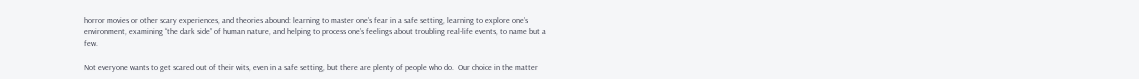horror movies or other scary experiences, and theories abound: learning to master one’s fear in a safe setting, learning to explore one’s environment, examining “the dark side” of human nature, and helping to process one’s feelings about troubling real-life events, to name but a few.

Not everyone wants to get scared out of their wits, even in a safe setting, but there are plenty of people who do.  Our choice in the matter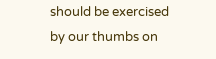should be exercised by our thumbs on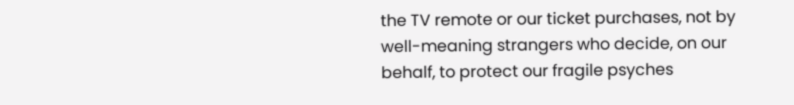the TV remote or our ticket purchases, not by well-meaning strangers who decide, on our behalf, to protect our fragile psyches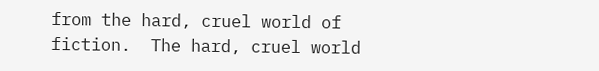from the hard, cruel world of fiction.  The hard, cruel world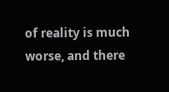of reality is much worse, and there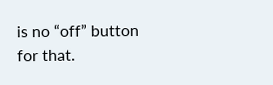is no “off” button for that.